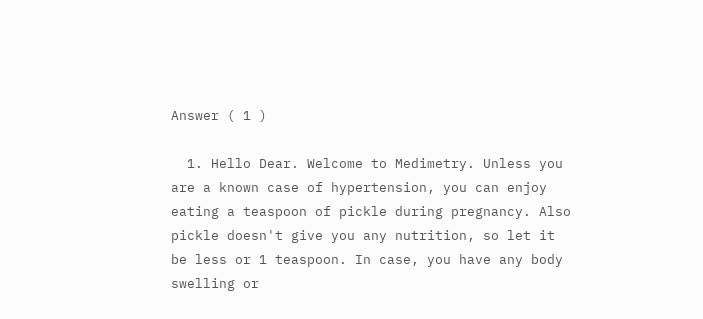Answer ( 1 )

  1. Hello Dear. Welcome to Medimetry. Unless you are a known case of hypertension, you can enjoy eating a teaspoon of pickle during pregnancy. Also pickle doesn't give you any nutrition, so let it be less or 1 teaspoon. In case, you have any body swelling or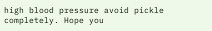high blood pressure avoid pickle completely. Hope you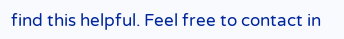find this helpful. Feel free to contact in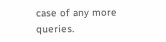case of any more queries.